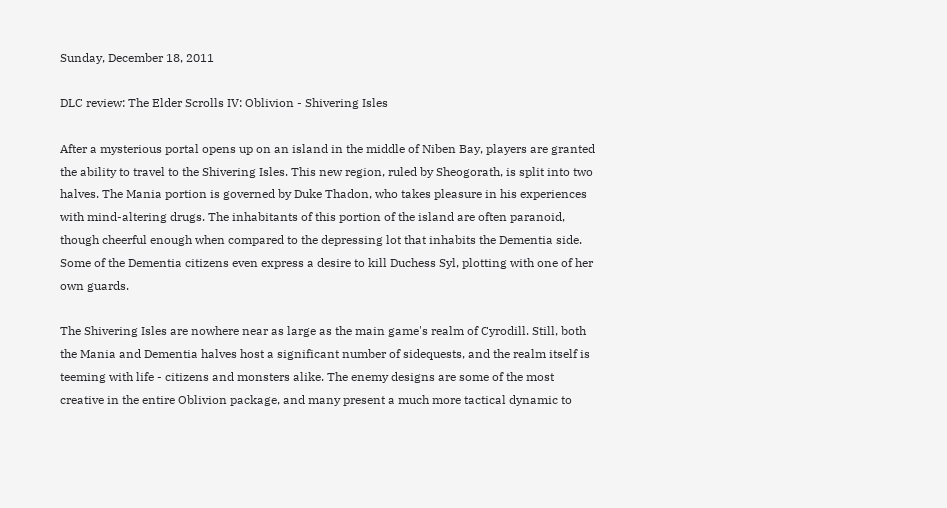Sunday, December 18, 2011

DLC review: The Elder Scrolls IV: Oblivion - Shivering Isles

After a mysterious portal opens up on an island in the middle of Niben Bay, players are granted the ability to travel to the Shivering Isles. This new region, ruled by Sheogorath, is split into two halves. The Mania portion is governed by Duke Thadon, who takes pleasure in his experiences with mind-altering drugs. The inhabitants of this portion of the island are often paranoid, though cheerful enough when compared to the depressing lot that inhabits the Dementia side. Some of the Dementia citizens even express a desire to kill Duchess Syl, plotting with one of her own guards.

The Shivering Isles are nowhere near as large as the main game's realm of Cyrodill. Still, both the Mania and Dementia halves host a significant number of sidequests, and the realm itself is teeming with life - citizens and monsters alike. The enemy designs are some of the most creative in the entire Oblivion package, and many present a much more tactical dynamic to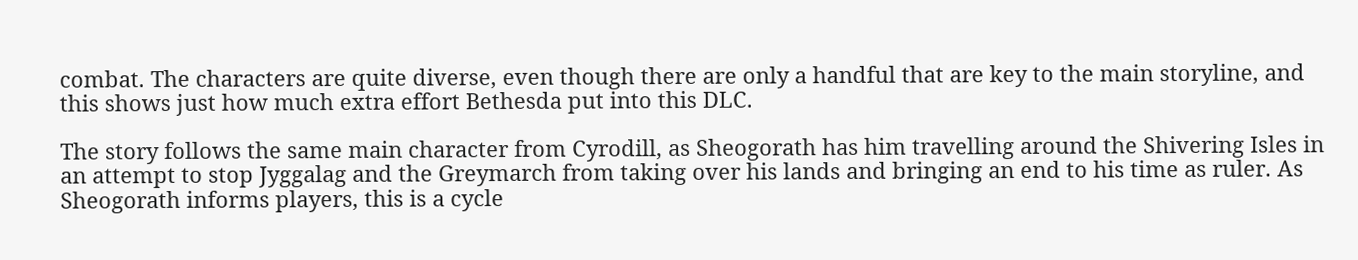combat. The characters are quite diverse, even though there are only a handful that are key to the main storyline, and this shows just how much extra effort Bethesda put into this DLC.

The story follows the same main character from Cyrodill, as Sheogorath has him travelling around the Shivering Isles in an attempt to stop Jyggalag and the Greymarch from taking over his lands and bringing an end to his time as ruler. As Sheogorath informs players, this is a cycle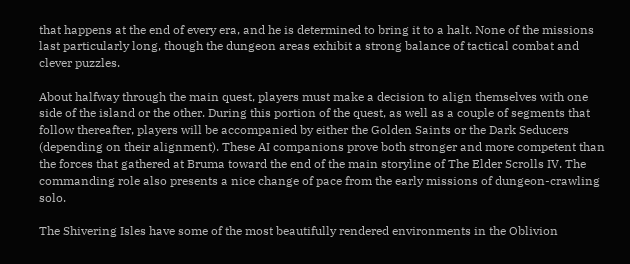that happens at the end of every era, and he is determined to bring it to a halt. None of the missions last particularly long, though the dungeon areas exhibit a strong balance of tactical combat and clever puzzles.

About halfway through the main quest, players must make a decision to align themselves with one side of the island or the other. During this portion of the quest, as well as a couple of segments that follow thereafter, players will be accompanied by either the Golden Saints or the Dark Seducers (depending on their alignment). These AI companions prove both stronger and more competent than the forces that gathered at Bruma toward the end of the main storyline of The Elder Scrolls IV. The commanding role also presents a nice change of pace from the early missions of dungeon-crawling solo.

The Shivering Isles have some of the most beautifully rendered environments in the Oblivion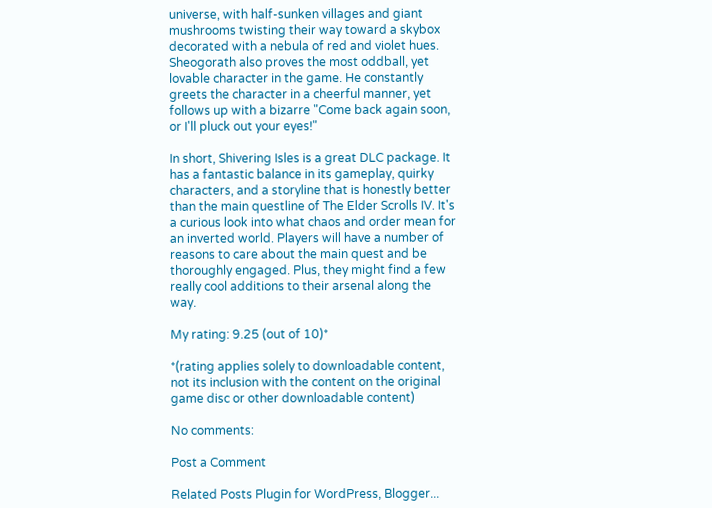universe, with half-sunken villages and giant mushrooms twisting their way toward a skybox decorated with a nebula of red and violet hues. Sheogorath also proves the most oddball, yet lovable character in the game. He constantly greets the character in a cheerful manner, yet follows up with a bizarre "Come back again soon, or I'll pluck out your eyes!"

In short, Shivering Isles is a great DLC package. It has a fantastic balance in its gameplay, quirky characters, and a storyline that is honestly better than the main questline of The Elder Scrolls IV. It's a curious look into what chaos and order mean for an inverted world. Players will have a number of reasons to care about the main quest and be thoroughly engaged. Plus, they might find a few really cool additions to their arsenal along the way.

My rating: 9.25 (out of 10)*

*(rating applies solely to downloadable content, not its inclusion with the content on the original game disc or other downloadable content)

No comments:

Post a Comment

Related Posts Plugin for WordPress, Blogger...